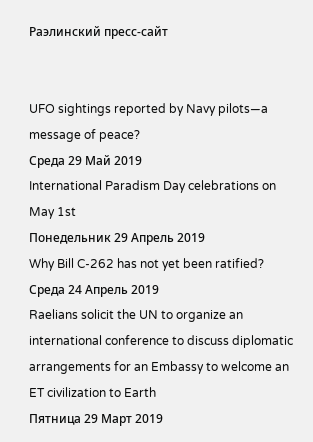Раэлинский пресс-сайт


UFO sightings reported by Navy pilots—a message of peace?
Среда 29 Май 2019
International Paradism Day celebrations on May 1st
Понедельник 29 Апрель 2019
Why Bill C-262 has not yet been ratified?
Среда 24 Апрель 2019
Raelians solicit the UN to organize an international conference to discuss diplomatic arrangements for an Embassy to welcome an ET civilization to Earth
Пятница 29 Март 2019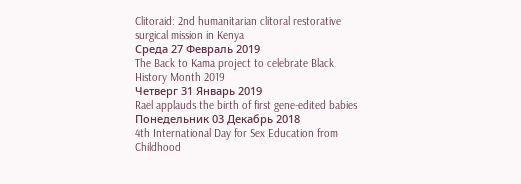Clitoraid: 2nd humanitarian clitoral restorative surgical mission in Kenya
Среда 27 Февраль 2019
The Back to Kama project to celebrate Black History Month 2019
Четверг 31 Январь 2019
Rael applauds the birth of first gene-edited babies
Понедельник 03 Декабрь 2018
4th International Day for Sex Education from Childhood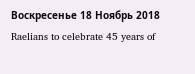Воскресенье 18 Ноябрь 2018
Raelians to celebrate 45 years of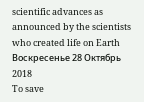scientific advances as announced by the scientists who created life on Earth
Воскресенье 28 Октябрь 2018
To save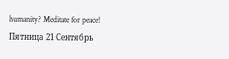humanity? Meditate for peace!
Пятница 21 Сентябрь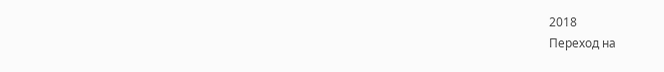2018
Переход на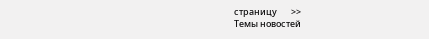страницу       >>
Темы новостей